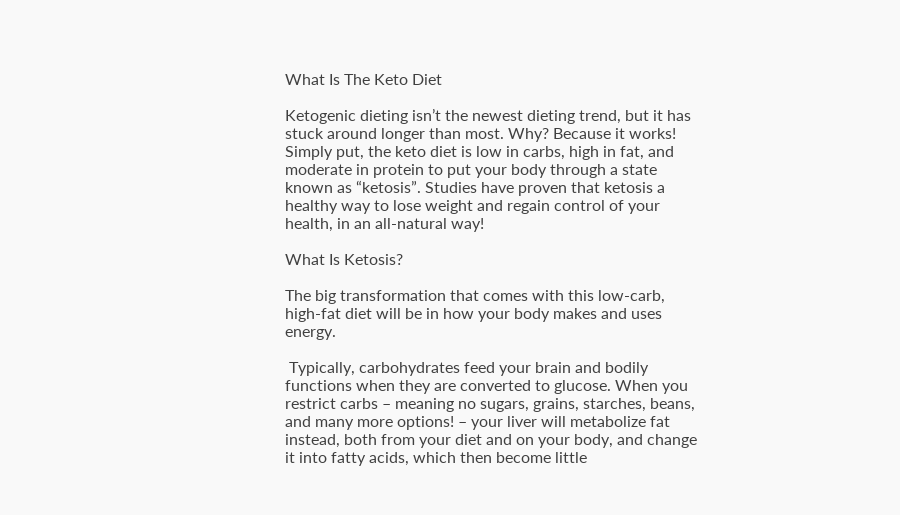What Is The Keto Diet

Ketogenic dieting isn’t the newest dieting trend, but it has stuck around longer than most. Why? Because it works! Simply put, the keto diet is low in carbs, high in fat, and moderate in protein to put your body through a state known as “ketosis”. Studies have proven that ketosis a healthy way to lose weight and regain control of your health, in an all-natural way!

What Is Ketosis?

The big transformation that comes with this low-carb, high-fat diet will be in how your body makes and uses energy.

 Typically, carbohydrates feed your brain and bodily functions when they are converted to glucose. When you restrict carbs – meaning no sugars, grains, starches, beans, and many more options! – your liver will metabolize fat instead, both from your diet and on your body, and change it into fatty acids, which then become little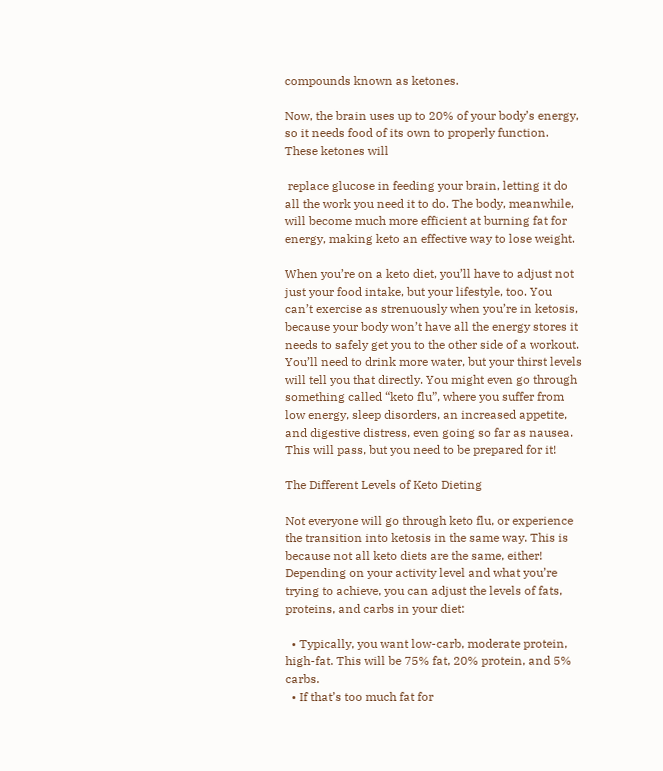compounds known as ketones.

Now, the brain uses up to 20% of your body’s energy, so it needs food of its own to properly function. These ketones will

 replace glucose in feeding your brain, letting it do all the work you need it to do. The body, meanwhile, will become much more efficient at burning fat for energy, making keto an effective way to lose weight.

When you’re on a keto diet, you’ll have to adjust not just your food intake, but your lifestyle, too. You can’t exercise as strenuously when you’re in ketosis, because your body won’t have all the energy stores it needs to safely get you to the other side of a workout. You’ll need to drink more water, but your thirst levels will tell you that directly. You might even go through something called “keto flu”, where you suffer from low energy, sleep disorders, an increased appetite, and digestive distress, even going so far as nausea. This will pass, but you need to be prepared for it!

The Different Levels of Keto Dieting

Not everyone will go through keto flu, or experience the transition into ketosis in the same way. This is because not all keto diets are the same, either! Depending on your activity level and what you’re trying to achieve, you can adjust the levels of fats, proteins, and carbs in your diet:

  • Typically, you want low-carb, moderate protein, high-fat. This will be 75% fat, 20% protein, and 5% carbs.
  • If that’s too much fat for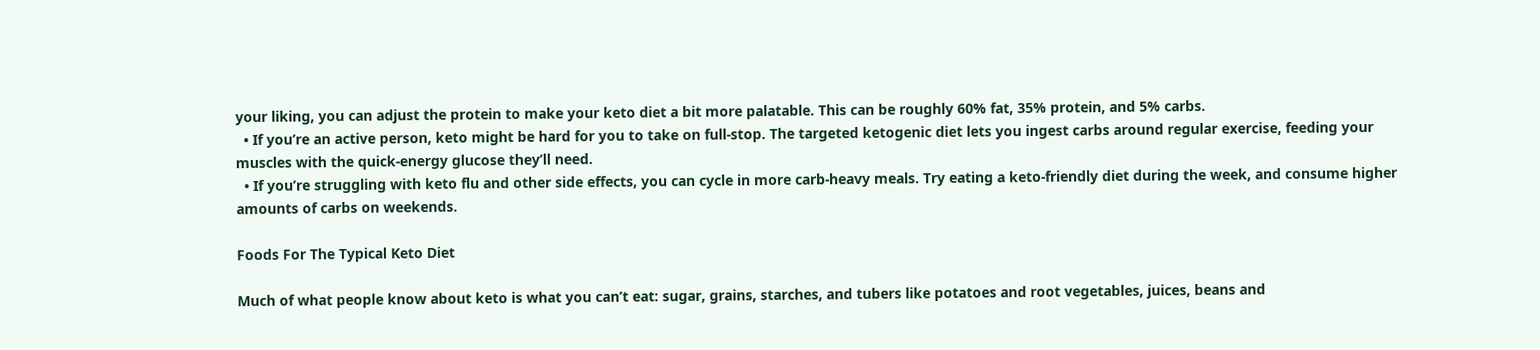your liking, you can adjust the protein to make your keto diet a bit more palatable. This can be roughly 60% fat, 35% protein, and 5% carbs.
  • If you’re an active person, keto might be hard for you to take on full-stop. The targeted ketogenic diet lets you ingest carbs around regular exercise, feeding your muscles with the quick-energy glucose they’ll need.
  • If you’re struggling with keto flu and other side effects, you can cycle in more carb-heavy meals. Try eating a keto-friendly diet during the week, and consume higher amounts of carbs on weekends.

Foods For The Typical Keto Diet

Much of what people know about keto is what you can’t eat: sugar, grains, starches, and tubers like potatoes and root vegetables, juices, beans and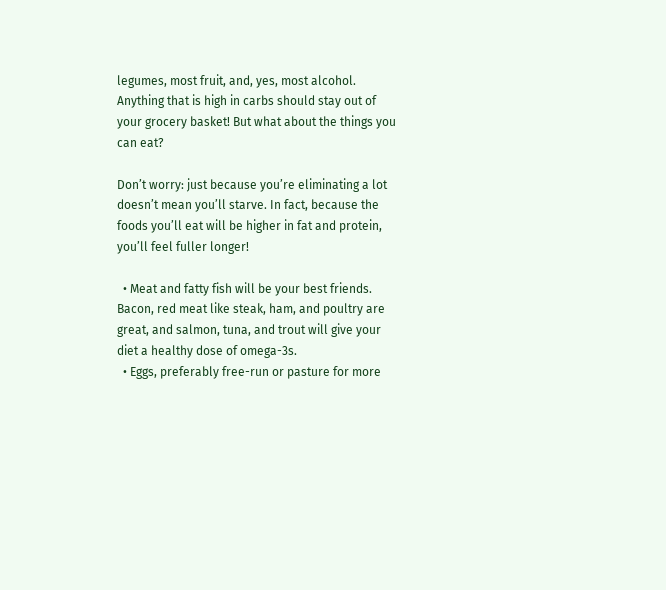legumes, most fruit, and, yes, most alcohol. Anything that is high in carbs should stay out of your grocery basket! But what about the things you can eat?

Don’t worry: just because you’re eliminating a lot doesn’t mean you’ll starve. In fact, because the foods you’ll eat will be higher in fat and protein, you’ll feel fuller longer!

  • Meat and fatty fish will be your best friends. Bacon, red meat like steak, ham, and poultry are great, and salmon, tuna, and trout will give your diet a healthy dose of omega-3s.
  • Eggs, preferably free-run or pasture for more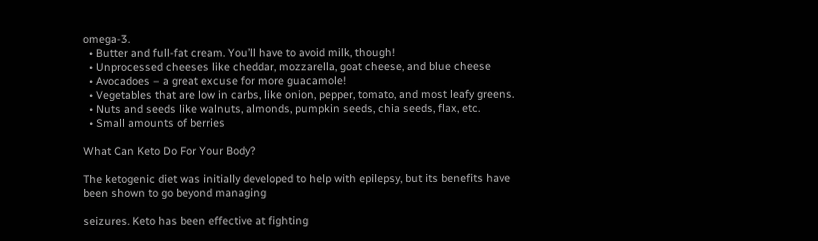omega-3.
  • Butter and full-fat cream. You’ll have to avoid milk, though!
  • Unprocessed cheeses like cheddar, mozzarella, goat cheese, and blue cheese
  • Avocadoes – a great excuse for more guacamole!
  • Vegetables that are low in carbs, like onion, pepper, tomato, and most leafy greens.
  • Nuts and seeds like walnuts, almonds, pumpkin seeds, chia seeds, flax, etc.
  • Small amounts of berries

What Can Keto Do For Your Body?

The ketogenic diet was initially developed to help with epilepsy, but its benefits have been shown to go beyond managing

seizures. Keto has been effective at fighting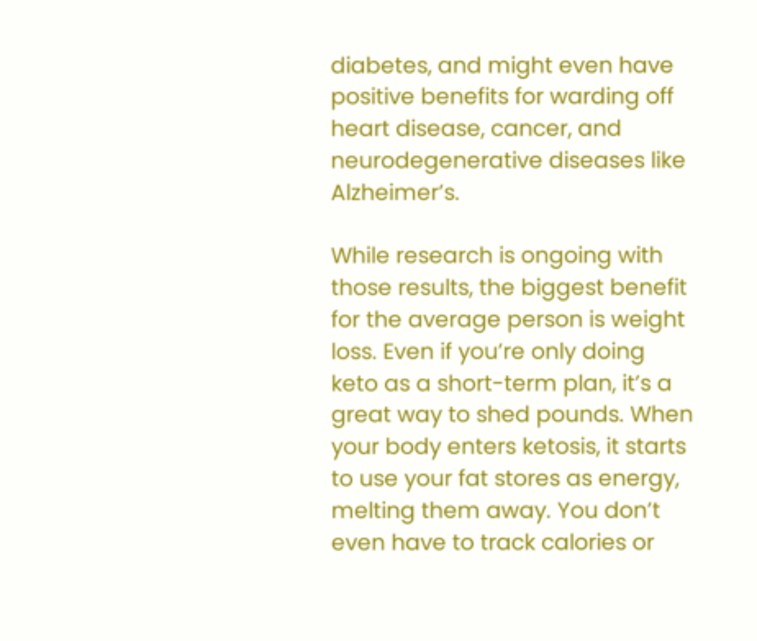diabetes, and might even have positive benefits for warding off heart disease, cancer, and neurodegenerative diseases like Alzheimer’s.

While research is ongoing with those results, the biggest benefit for the average person is weight loss. Even if you’re only doing keto as a short-term plan, it’s a great way to shed pounds. When your body enters ketosis, it starts to use your fat stores as energy, melting them away. You don’t even have to track calories or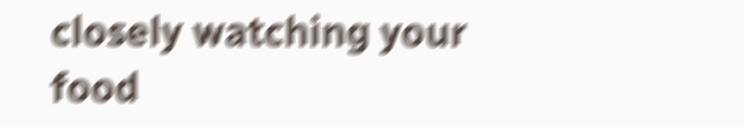closely watching your food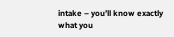intake – you’ll know exactly what you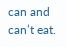can and can’t eat.